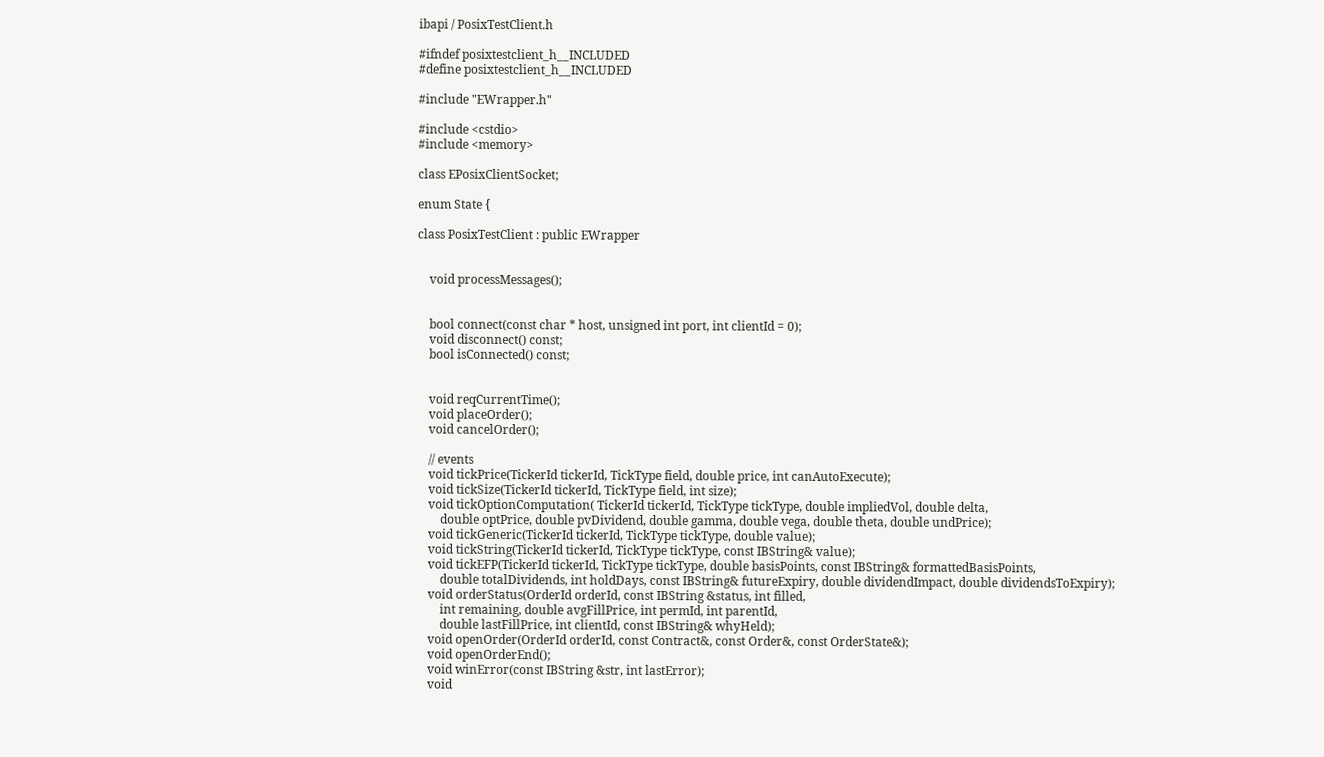ibapi / PosixTestClient.h

#ifndef posixtestclient_h__INCLUDED
#define posixtestclient_h__INCLUDED

#include "EWrapper.h"

#include <cstdio>
#include <memory>

class EPosixClientSocket;

enum State {

class PosixTestClient : public EWrapper


    void processMessages();


    bool connect(const char * host, unsigned int port, int clientId = 0);
    void disconnect() const;
    bool isConnected() const;


    void reqCurrentTime();
    void placeOrder();
    void cancelOrder();

    // events
    void tickPrice(TickerId tickerId, TickType field, double price, int canAutoExecute);
    void tickSize(TickerId tickerId, TickType field, int size);
    void tickOptionComputation( TickerId tickerId, TickType tickType, double impliedVol, double delta,
        double optPrice, double pvDividend, double gamma, double vega, double theta, double undPrice);
    void tickGeneric(TickerId tickerId, TickType tickType, double value);
    void tickString(TickerId tickerId, TickType tickType, const IBString& value);
    void tickEFP(TickerId tickerId, TickType tickType, double basisPoints, const IBString& formattedBasisPoints,
        double totalDividends, int holdDays, const IBString& futureExpiry, double dividendImpact, double dividendsToExpiry);
    void orderStatus(OrderId orderId, const IBString &status, int filled,
        int remaining, double avgFillPrice, int permId, int parentId,
        double lastFillPrice, int clientId, const IBString& whyHeld);
    void openOrder(OrderId orderId, const Contract&, const Order&, const OrderState&);
    void openOrderEnd();
    void winError(const IBString &str, int lastError);
    void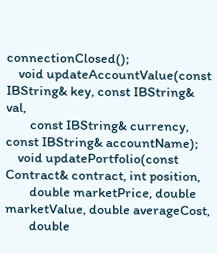connectionClosed();
    void updateAccountValue(const IBString& key, const IBString& val,
        const IBString& currency, const IBString& accountName);
    void updatePortfolio(const Contract& contract, int position,
        double marketPrice, double marketValue, double averageCost,
        double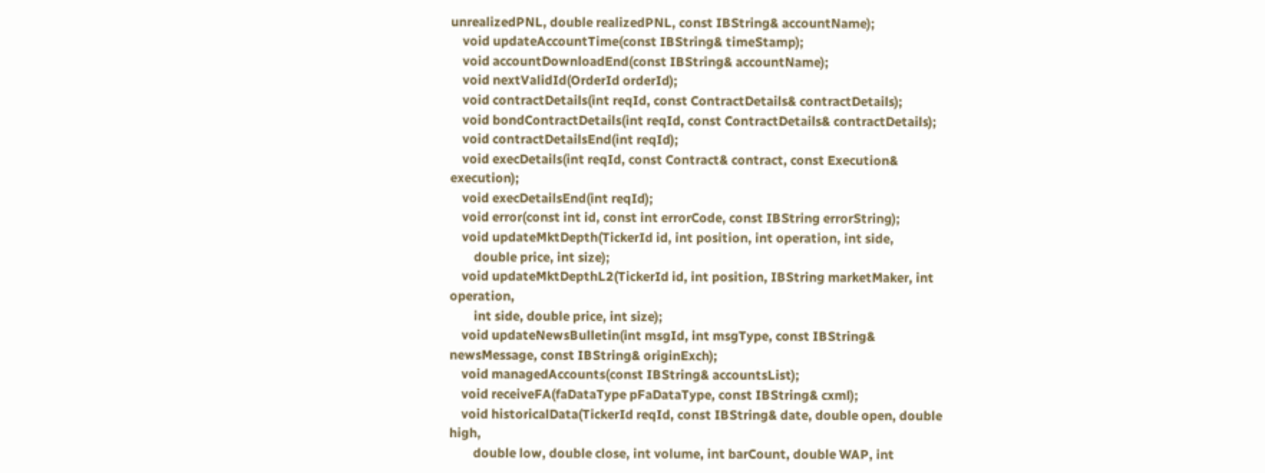unrealizedPNL, double realizedPNL, const IBString& accountName);
    void updateAccountTime(const IBString& timeStamp);
    void accountDownloadEnd(const IBString& accountName);
    void nextValidId(OrderId orderId);
    void contractDetails(int reqId, const ContractDetails& contractDetails);
    void bondContractDetails(int reqId, const ContractDetails& contractDetails);
    void contractDetailsEnd(int reqId);
    void execDetails(int reqId, const Contract& contract, const Execution& execution);
    void execDetailsEnd(int reqId);
    void error(const int id, const int errorCode, const IBString errorString);
    void updateMktDepth(TickerId id, int position, int operation, int side,
        double price, int size);
    void updateMktDepthL2(TickerId id, int position, IBString marketMaker, int operation,
        int side, double price, int size);
    void updateNewsBulletin(int msgId, int msgType, const IBString& newsMessage, const IBString& originExch);
    void managedAccounts(const IBString& accountsList);
    void receiveFA(faDataType pFaDataType, const IBString& cxml);
    void historicalData(TickerId reqId, const IBString& date, double open, double high,
        double low, double close, int volume, int barCount, double WAP, int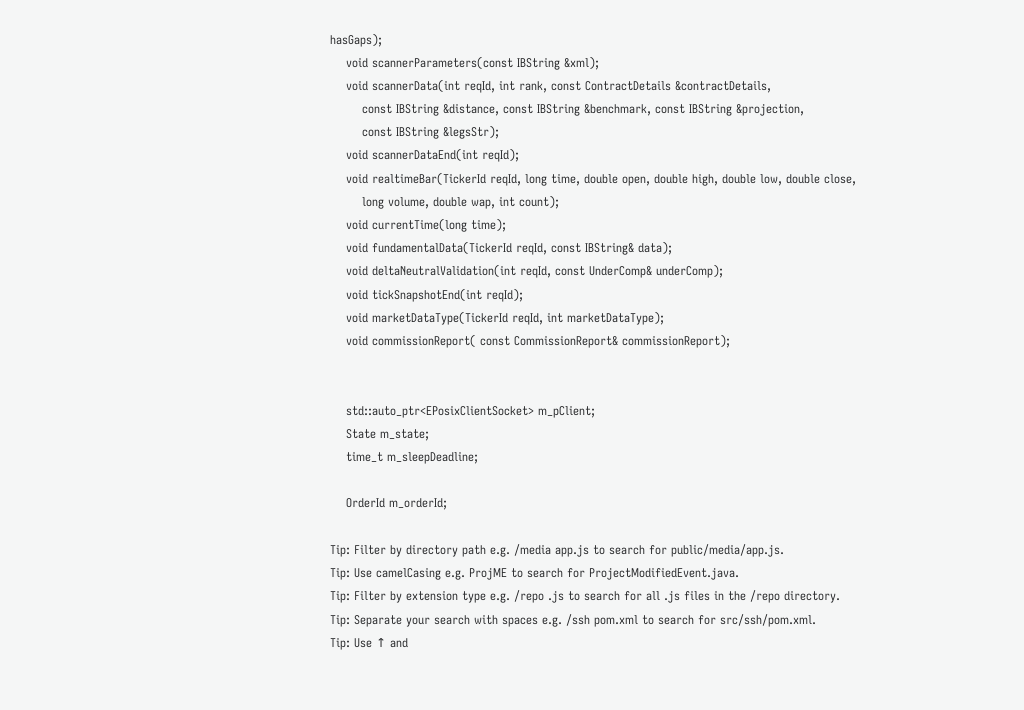hasGaps);
    void scannerParameters(const IBString &xml);
    void scannerData(int reqId, int rank, const ContractDetails &contractDetails,
        const IBString &distance, const IBString &benchmark, const IBString &projection,
        const IBString &legsStr);
    void scannerDataEnd(int reqId);
    void realtimeBar(TickerId reqId, long time, double open, double high, double low, double close,
        long volume, double wap, int count);
    void currentTime(long time);
    void fundamentalData(TickerId reqId, const IBString& data);
    void deltaNeutralValidation(int reqId, const UnderComp& underComp);
    void tickSnapshotEnd(int reqId);
    void marketDataType(TickerId reqId, int marketDataType);
    void commissionReport( const CommissionReport& commissionReport);


    std::auto_ptr<EPosixClientSocket> m_pClient;
    State m_state;
    time_t m_sleepDeadline;

    OrderId m_orderId;

Tip: Filter by directory path e.g. /media app.js to search for public/media/app.js.
Tip: Use camelCasing e.g. ProjME to search for ProjectModifiedEvent.java.
Tip: Filter by extension type e.g. /repo .js to search for all .js files in the /repo directory.
Tip: Separate your search with spaces e.g. /ssh pom.xml to search for src/ssh/pom.xml.
Tip: Use ↑ and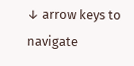↓ arrow keys to navigate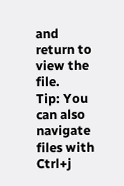and return to view the file.
Tip: You can also navigate files with Ctrl+j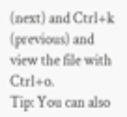(next) and Ctrl+k (previous) and view the file with Ctrl+o.
Tip: You can also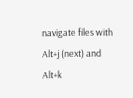navigate files with Alt+j (next) and Alt+k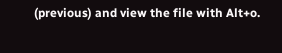(previous) and view the file with Alt+o.